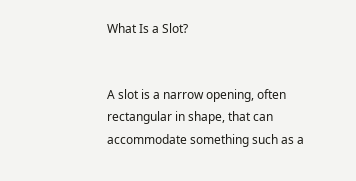What Is a Slot?


A slot is a narrow opening, often rectangular in shape, that can accommodate something such as a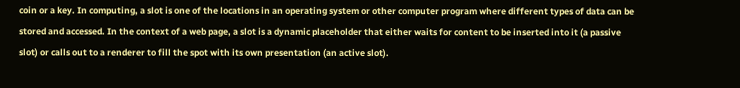coin or a key. In computing, a slot is one of the locations in an operating system or other computer program where different types of data can be stored and accessed. In the context of a web page, a slot is a dynamic placeholder that either waits for content to be inserted into it (a passive slot) or calls out to a renderer to fill the spot with its own presentation (an active slot).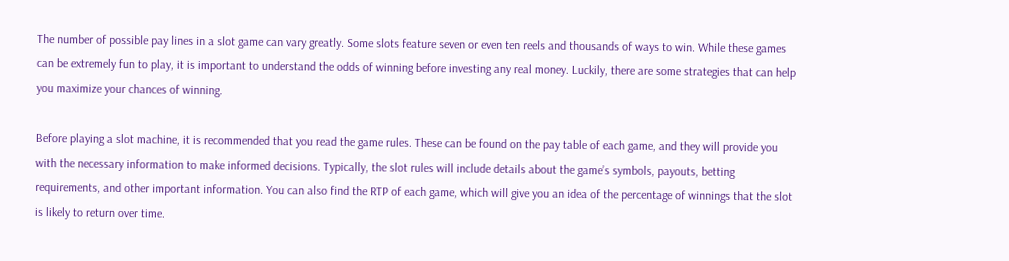The number of possible pay lines in a slot game can vary greatly. Some slots feature seven or even ten reels and thousands of ways to win. While these games can be extremely fun to play, it is important to understand the odds of winning before investing any real money. Luckily, there are some strategies that can help you maximize your chances of winning.

Before playing a slot machine, it is recommended that you read the game rules. These can be found on the pay table of each game, and they will provide you with the necessary information to make informed decisions. Typically, the slot rules will include details about the game’s symbols, payouts, betting requirements, and other important information. You can also find the RTP of each game, which will give you an idea of the percentage of winnings that the slot is likely to return over time.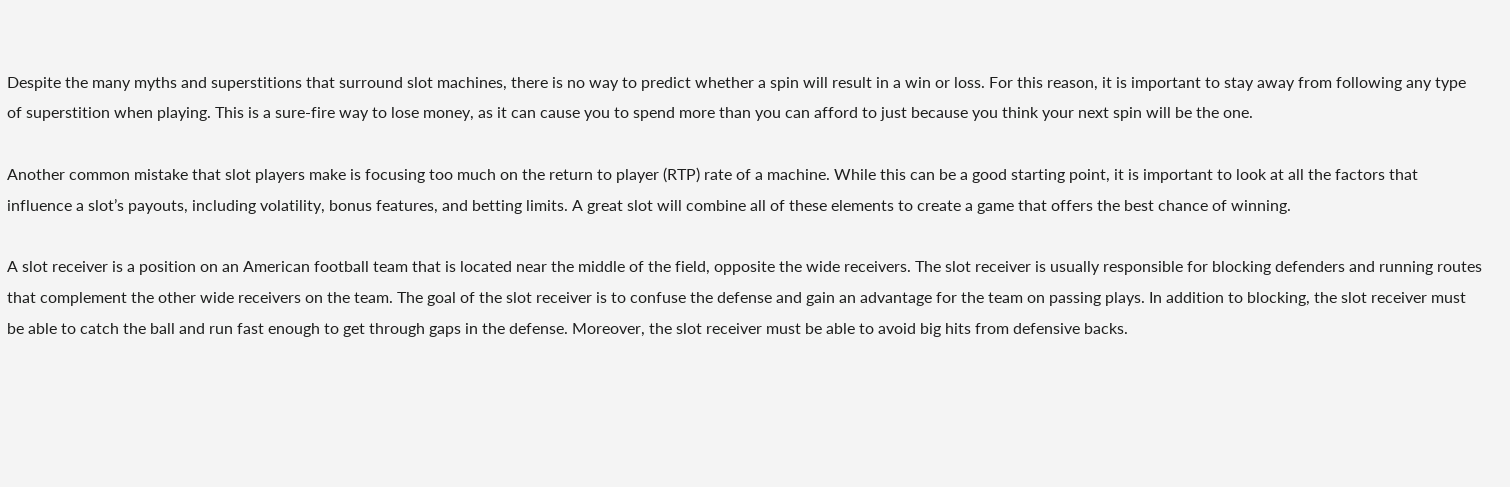Despite the many myths and superstitions that surround slot machines, there is no way to predict whether a spin will result in a win or loss. For this reason, it is important to stay away from following any type of superstition when playing. This is a sure-fire way to lose money, as it can cause you to spend more than you can afford to just because you think your next spin will be the one.

Another common mistake that slot players make is focusing too much on the return to player (RTP) rate of a machine. While this can be a good starting point, it is important to look at all the factors that influence a slot’s payouts, including volatility, bonus features, and betting limits. A great slot will combine all of these elements to create a game that offers the best chance of winning.

A slot receiver is a position on an American football team that is located near the middle of the field, opposite the wide receivers. The slot receiver is usually responsible for blocking defenders and running routes that complement the other wide receivers on the team. The goal of the slot receiver is to confuse the defense and gain an advantage for the team on passing plays. In addition to blocking, the slot receiver must be able to catch the ball and run fast enough to get through gaps in the defense. Moreover, the slot receiver must be able to avoid big hits from defensive backs.